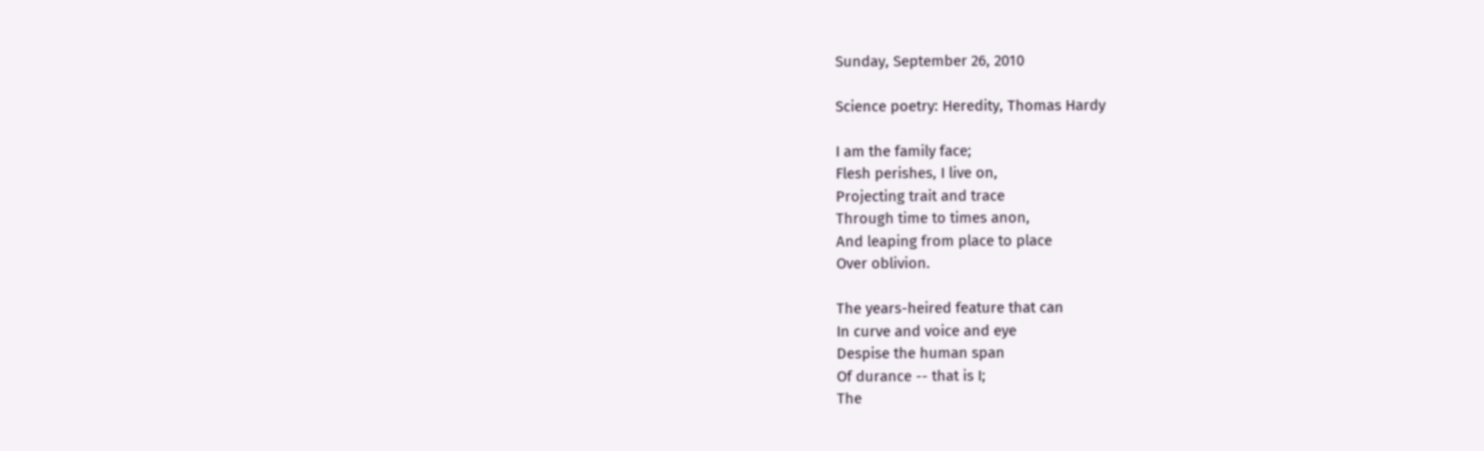Sunday, September 26, 2010

Science poetry: Heredity, Thomas Hardy

I am the family face;
Flesh perishes, I live on,
Projecting trait and trace
Through time to times anon,
And leaping from place to place
Over oblivion.

The years-heired feature that can
In curve and voice and eye
Despise the human span
Of durance -- that is I;
The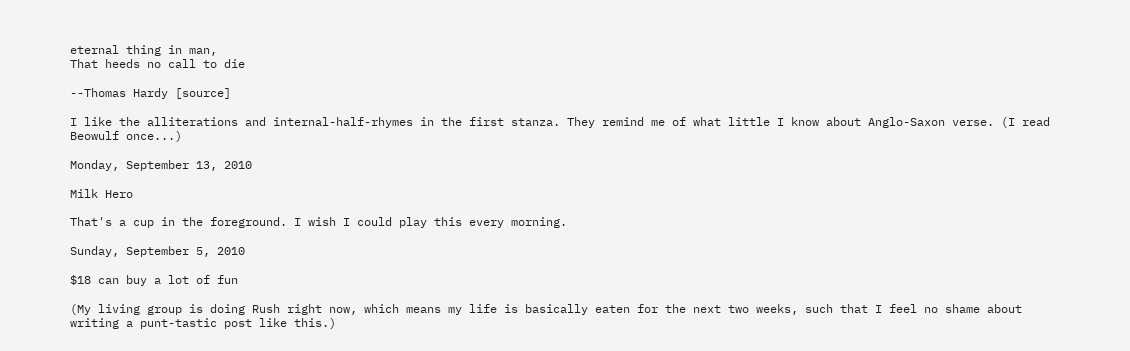eternal thing in man,
That heeds no call to die

--Thomas Hardy [source]

I like the alliterations and internal-half-rhymes in the first stanza. They remind me of what little I know about Anglo-Saxon verse. (I read Beowulf once...)

Monday, September 13, 2010

Milk Hero

That's a cup in the foreground. I wish I could play this every morning.

Sunday, September 5, 2010

$18 can buy a lot of fun

(My living group is doing Rush right now, which means my life is basically eaten for the next two weeks, such that I feel no shame about writing a punt-tastic post like this.)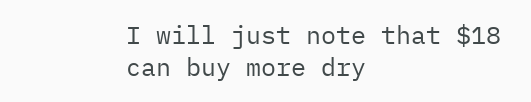I will just note that $18 can buy more dry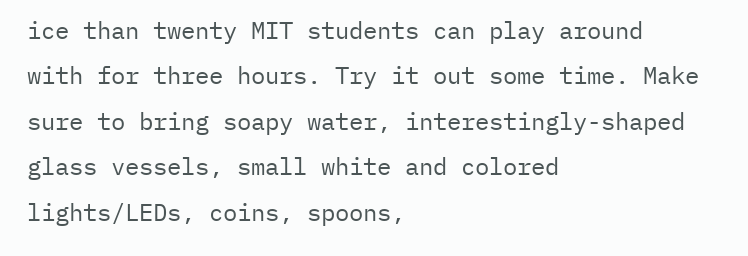ice than twenty MIT students can play around with for three hours. Try it out some time. Make sure to bring soapy water, interestingly-shaped glass vessels, small white and colored lights/LEDs, coins, spoons,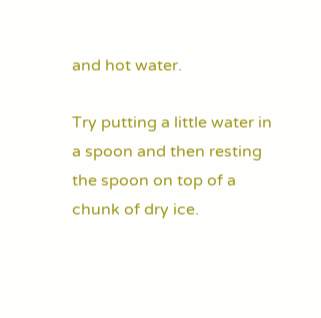and hot water.

Try putting a little water in a spoon and then resting the spoon on top of a chunk of dry ice.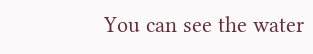You can see the water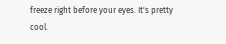freeze right before your eyes. It's pretty cool.